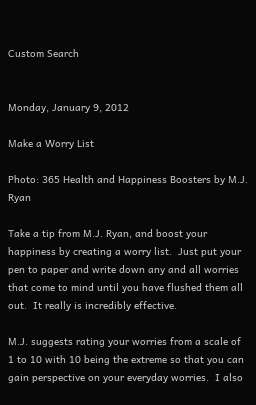Custom Search


Monday, January 9, 2012

Make a Worry List

Photo: 365 Health and Happiness Boosters by M.J. Ryan

Take a tip from M.J. Ryan, and boost your happiness by creating a worry list.  Just put your pen to paper and write down any and all worries that come to mind until you have flushed them all out.  It really is incredibly effective.

M.J. suggests rating your worries from a scale of 1 to 10 with 10 being the extreme so that you can gain perspective on your everyday worries.  I also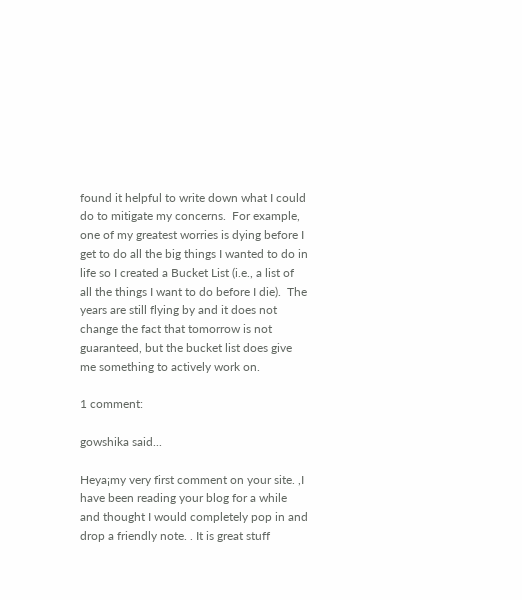found it helpful to write down what I could do to mitigate my concerns.  For example, one of my greatest worries is dying before I get to do all the big things I wanted to do in life so I created a Bucket List (i.e., a list of all the things I want to do before I die).  The years are still flying by and it does not change the fact that tomorrow is not guaranteed, but the bucket list does give me something to actively work on.

1 comment:

gowshika said...

Heya¡my very first comment on your site. ,I have been reading your blog for a while and thought I would completely pop in and drop a friendly note. . It is great stuff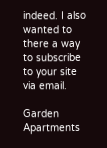indeed. I also wanted to there a way to subscribe to your site via email.

Garden Apartments